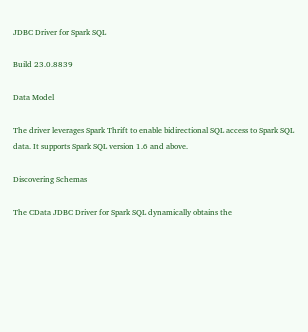JDBC Driver for Spark SQL

Build 23.0.8839

Data Model

The driver leverages Spark Thrift to enable bidirectional SQL access to Spark SQL data. It supports Spark SQL version 1.6 and above.

Discovering Schemas

The CData JDBC Driver for Spark SQL dynamically obtains the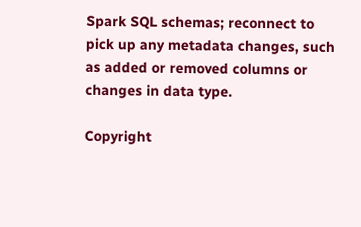Spark SQL schemas; reconnect to pick up any metadata changes, such as added or removed columns or changes in data type.

Copyright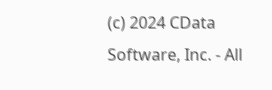(c) 2024 CData Software, Inc. - All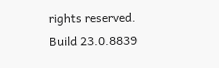rights reserved.
Build 23.0.8839